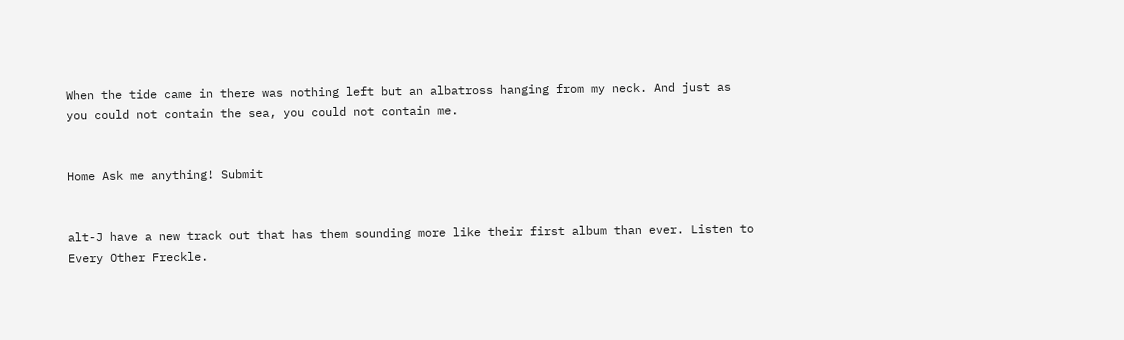When the tide came in there was nothing left but an albatross hanging from my neck. And just as you could not contain the sea, you could not contain me.


Home Ask me anything! Submit


alt-J have a new track out that has them sounding more like their first album than ever. Listen to Every Other Freckle.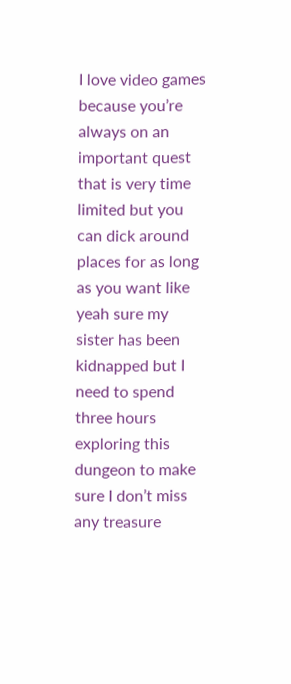I love video games because you’re always on an important quest that is very time limited but you can dick around places for as long as you want like yeah sure my sister has been kidnapped but I need to spend three hours exploring this dungeon to make sure I don’t miss any treasure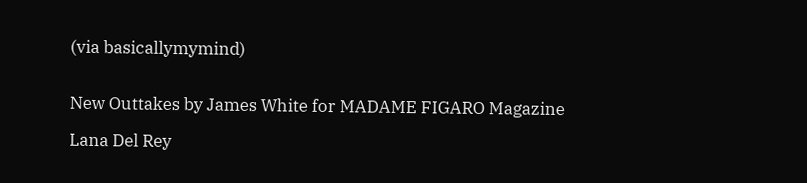(via basicallymymind)


New Outtakes by James White for MADAME FIGARO Magazine

Lana Del Rey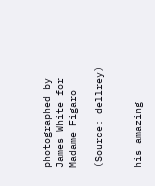photographed by James White for Madame Figaro

(Source: dellrey)


his amazing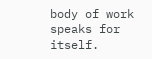body of work speaks for itself.